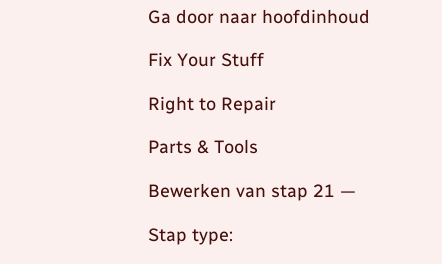Ga door naar hoofdinhoud

Fix Your Stuff

Right to Repair

Parts & Tools

Bewerken van stap 21 —

Stap type: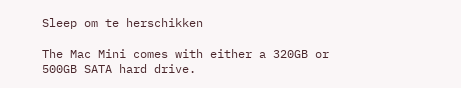Sleep om te herschikken

The Mac Mini comes with either a 320GB or 500GB SATA hard drive.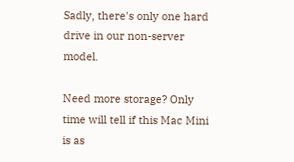Sadly, there's only one hard drive in our non-server model.

Need more storage? Only time will tell if this Mac Mini is as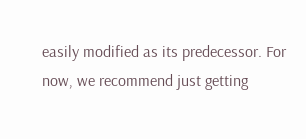easily modified as its predecessor. For now, we recommend just getting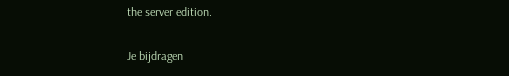the server edition.

Je bijdragen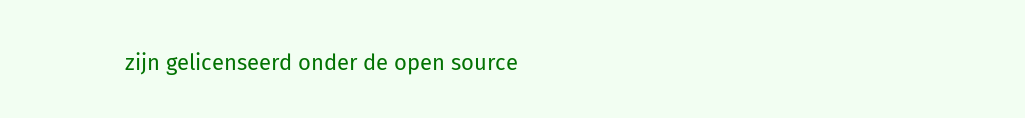zijn gelicenseerd onder de open source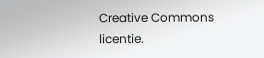Creative Commons licentie.